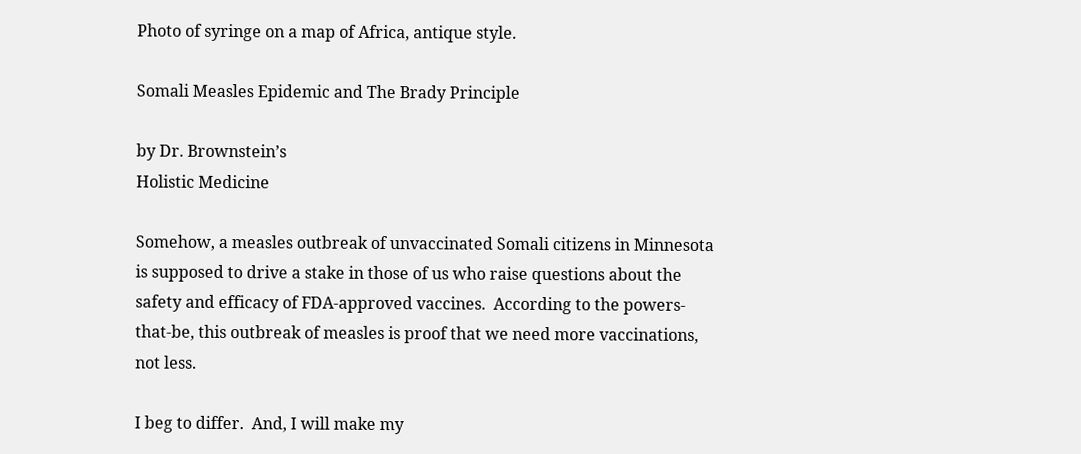Photo of syringe on a map of Africa, antique style.

Somali Measles Epidemic and The Brady Principle

by Dr. Brownstein’s
Holistic Medicine

Somehow, a measles outbreak of unvaccinated Somali citizens in Minnesota is supposed to drive a stake in those of us who raise questions about the safety and efficacy of FDA-approved vaccines.  According to the powers-that-be, this outbreak of measles is proof that we need more vaccinations, not less.

I beg to differ.  And, I will make my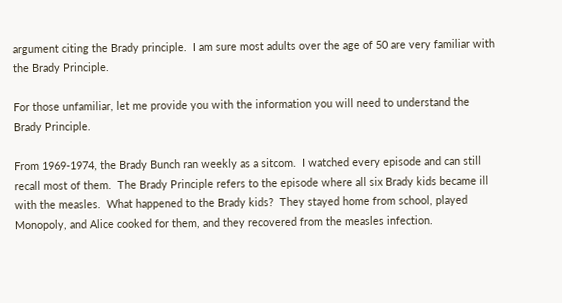argument citing the Brady principle.  I am sure most adults over the age of 50 are very familiar with the Brady Principle.

For those unfamiliar, let me provide you with the information you will need to understand the Brady Principle.

From 1969-1974, the Brady Bunch ran weekly as a sitcom.  I watched every episode and can still recall most of them.  The Brady Principle refers to the episode where all six Brady kids became ill with the measles.  What happened to the Brady kids?  They stayed home from school, played Monopoly, and Alice cooked for them, and they recovered from the measles infection.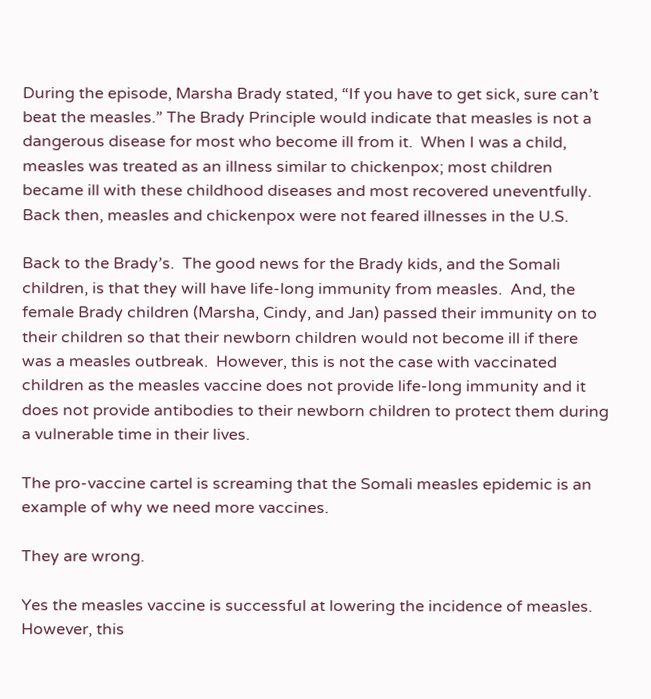During the episode, Marsha Brady stated, “If you have to get sick, sure can’t beat the measles.” The Brady Principle would indicate that measles is not a dangerous disease for most who become ill from it.  When I was a child, measles was treated as an illness similar to chickenpox; most children became ill with these childhood diseases and most recovered uneventfully.  Back then, measles and chickenpox were not feared illnesses in the U.S.

Back to the Brady’s.  The good news for the Brady kids, and the Somali children, is that they will have life-long immunity from measles.  And, the female Brady children (Marsha, Cindy, and Jan) passed their immunity on to their children so that their newborn children would not become ill if there was a measles outbreak.  However, this is not the case with vaccinated children as the measles vaccine does not provide life-long immunity and it does not provide antibodies to their newborn children to protect them during a vulnerable time in their lives.

The pro-vaccine cartel is screaming that the Somali measles epidemic is an example of why we need more vaccines.

They are wrong.

Yes the measles vaccine is successful at lowering the incidence of measles.  However, this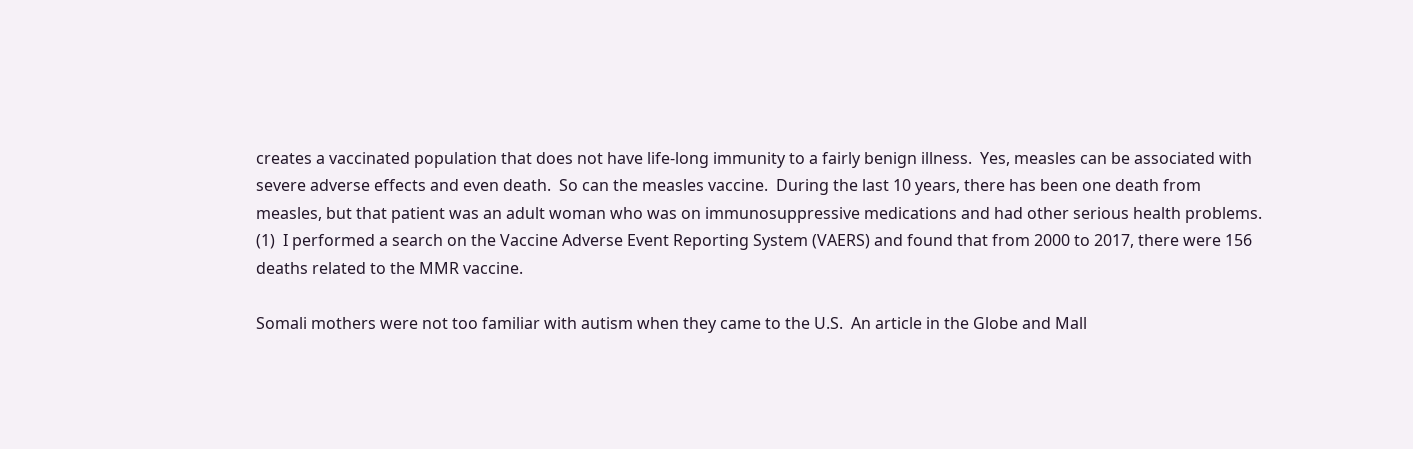creates a vaccinated population that does not have life-long immunity to a fairly benign illness.  Yes, measles can be associated with severe adverse effects and even death.  So can the measles vaccine.  During the last 10 years, there has been one death from measles, but that patient was an adult woman who was on immunosuppressive medications and had other serious health problems. (1)  I performed a search on the Vaccine Adverse Event Reporting System (VAERS) and found that from 2000 to 2017, there were 156 deaths related to the MMR vaccine.

Somali mothers were not too familiar with autism when they came to the U.S.  An article in the Globe and Mall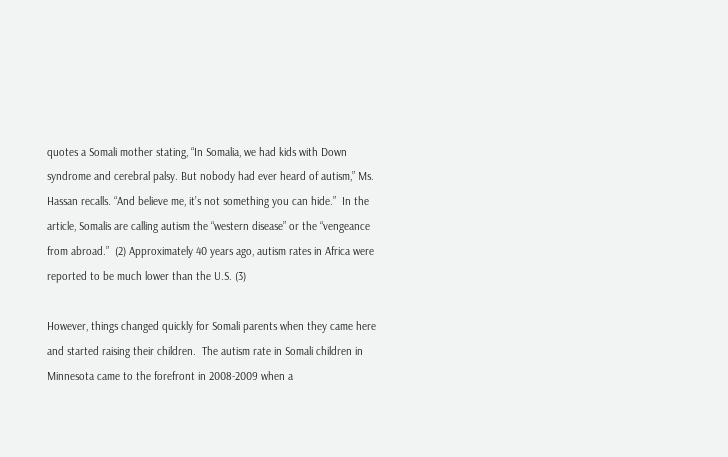quotes a Somali mother stating, “In Somalia, we had kids with Down syndrome and cerebral palsy. But nobody had ever heard of autism,” Ms. Hassan recalls. “And believe me, it’s not something you can hide.”  In the article, Somalis are calling autism the “western disease” or the “vengeance from abroad.”  (2) Approximately 40 years ago, autism rates in Africa were reported to be much lower than the U.S. (3)

However, things changed quickly for Somali parents when they came here and started raising their children.  The autism rate in Somali children in Minnesota came to the forefront in 2008-2009 when a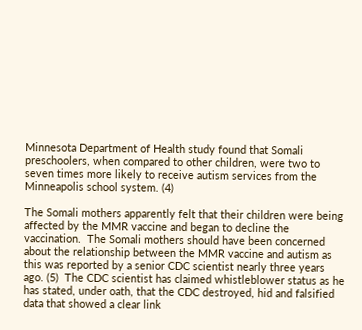Minnesota Department of Health study found that Somali preschoolers, when compared to other children, were two to seven times more likely to receive autism services from the Minneapolis school system. (4)

The Somali mothers apparently felt that their children were being affected by the MMR vaccine and began to decline the vaccination.  The Somali mothers should have been concerned about the relationship between the MMR vaccine and autism as this was reported by a senior CDC scientist nearly three years ago. (5)  The CDC scientist has claimed whistleblower status as he has stated, under oath, that the CDC destroyed, hid and falsified data that showed a clear link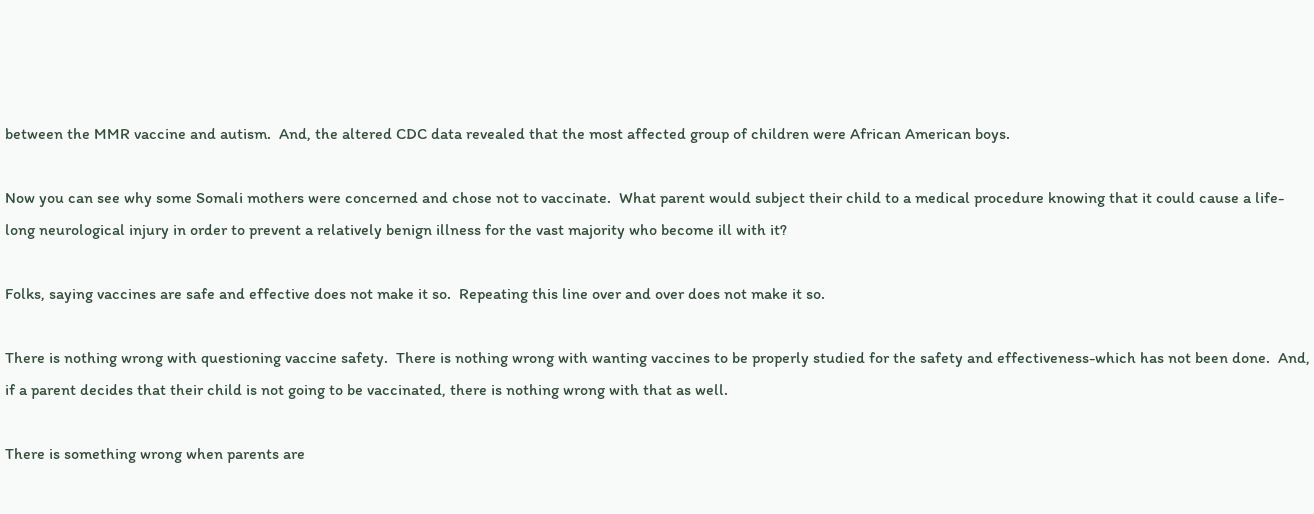between the MMR vaccine and autism.  And, the altered CDC data revealed that the most affected group of children were African American boys.

Now you can see why some Somali mothers were concerned and chose not to vaccinate.  What parent would subject their child to a medical procedure knowing that it could cause a life-long neurological injury in order to prevent a relatively benign illness for the vast majority who become ill with it?

Folks, saying vaccines are safe and effective does not make it so.  Repeating this line over and over does not make it so.

There is nothing wrong with questioning vaccine safety.  There is nothing wrong with wanting vaccines to be properly studied for the safety and effectiveness-which has not been done.  And, if a parent decides that their child is not going to be vaccinated, there is nothing wrong with that as well.

There is something wrong when parents are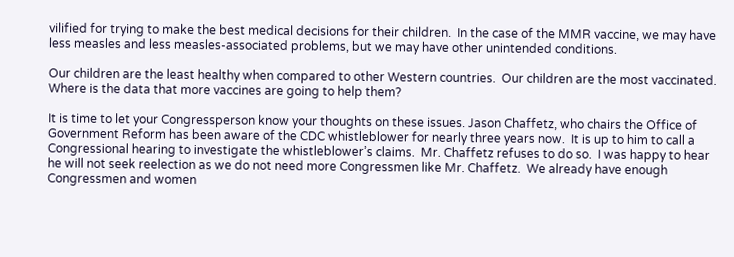vilified for trying to make the best medical decisions for their children.  In the case of the MMR vaccine, we may have less measles and less measles-associated problems, but we may have other unintended conditions.

Our children are the least healthy when compared to other Western countries.  Our children are the most vaccinated.  Where is the data that more vaccines are going to help them?

It is time to let your Congressperson know your thoughts on these issues. Jason Chaffetz, who chairs the Office of Government Reform has been aware of the CDC whistleblower for nearly three years now.  It is up to him to call a Congressional hearing to investigate the whistleblower’s claims.  Mr. Chaffetz refuses to do so.  I was happy to hear he will not seek reelection as we do not need more Congressmen like Mr. Chaffetz.  We already have enough Congressmen and women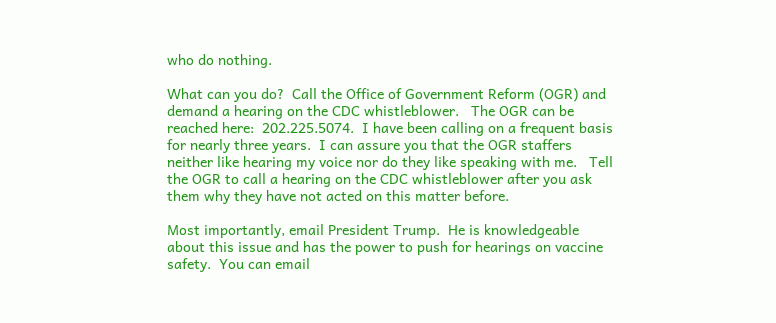who do nothing.

What can you do?  Call the Office of Government Reform (OGR) and demand a hearing on the CDC whistleblower.   The OGR can be reached here:  202.225.5074.  I have been calling on a frequent basis for nearly three years.  I can assure you that the OGR staffers neither like hearing my voice nor do they like speaking with me.   Tell the OGR to call a hearing on the CDC whistleblower after you ask them why they have not acted on this matter before.

Most importantly, email President Trump.  He is knowledgeable about this issue and has the power to push for hearings on vaccine safety.  You can email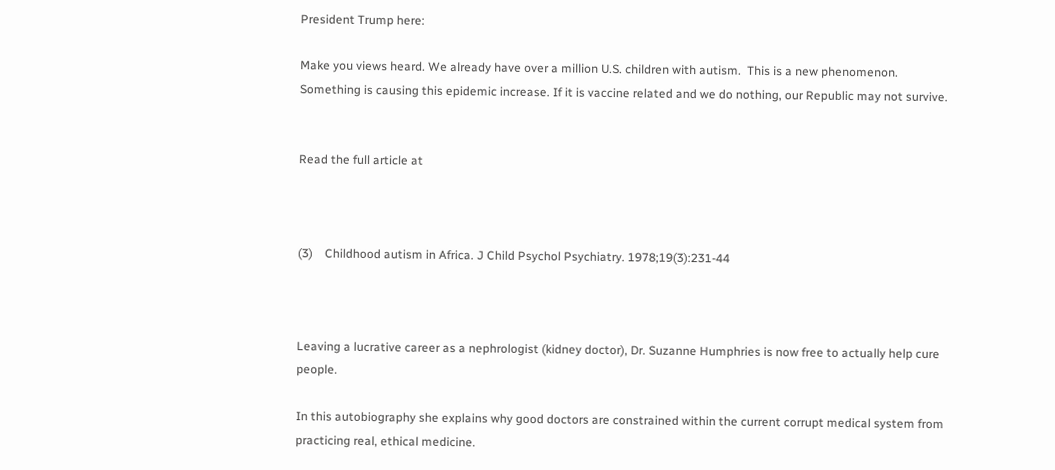President Trump here:

Make you views heard. We already have over a million U.S. children with autism.  This is a new phenomenon.   Something is causing this epidemic increase. If it is vaccine related and we do nothing, our Republic may not survive.


Read the full article at



(3)    Childhood autism in Africa. J Child Psychol Psychiatry. 1978;19(3):231-44



Leaving a lucrative career as a nephrologist (kidney doctor), Dr. Suzanne Humphries is now free to actually help cure people.

In this autobiography she explains why good doctors are constrained within the current corrupt medical system from practicing real, ethical medicine.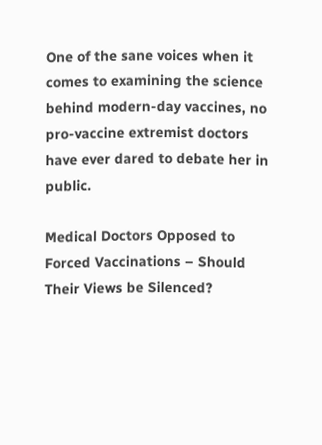One of the sane voices when it comes to examining the science behind modern-day vaccines, no pro-vaccine extremist doctors have ever dared to debate her in public.

Medical Doctors Opposed to Forced Vaccinations – Should Their Views be Silenced?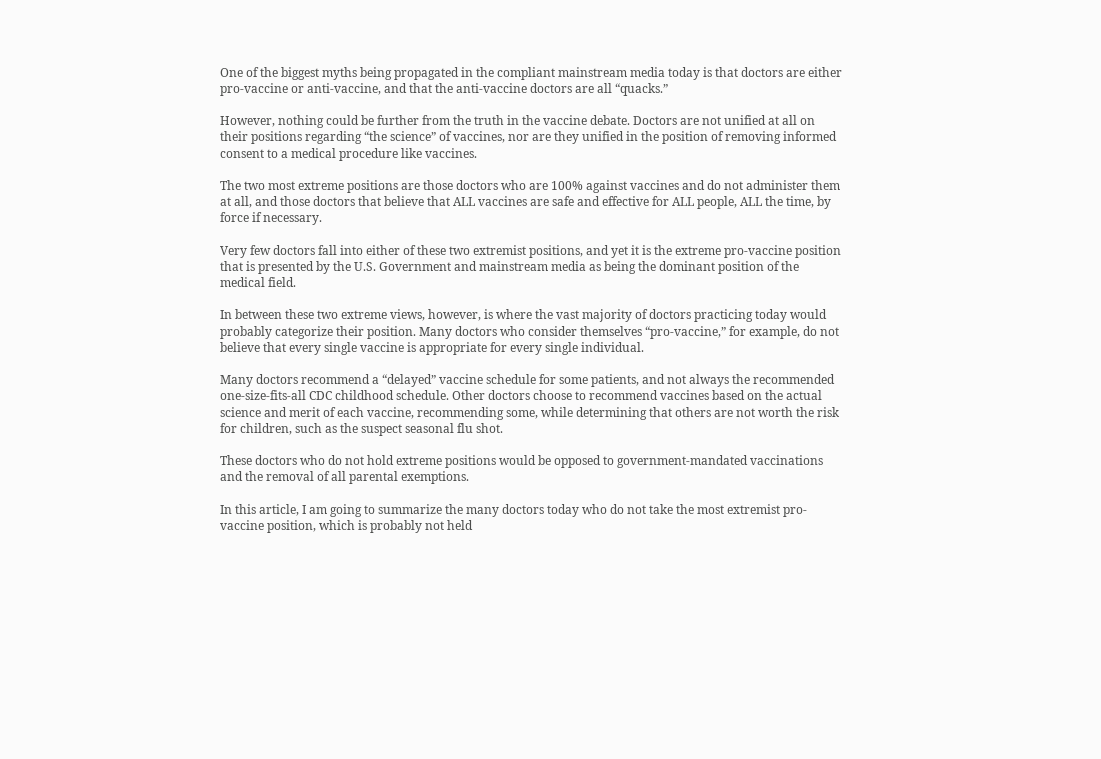One of the biggest myths being propagated in the compliant mainstream media today is that doctors are either pro-vaccine or anti-vaccine, and that the anti-vaccine doctors are all “quacks.”

However, nothing could be further from the truth in the vaccine debate. Doctors are not unified at all on their positions regarding “the science” of vaccines, nor are they unified in the position of removing informed consent to a medical procedure like vaccines.

The two most extreme positions are those doctors who are 100% against vaccines and do not administer them at all, and those doctors that believe that ALL vaccines are safe and effective for ALL people, ALL the time, by force if necessary.

Very few doctors fall into either of these two extremist positions, and yet it is the extreme pro-vaccine position that is presented by the U.S. Government and mainstream media as being the dominant position of the medical field.

In between these two extreme views, however, is where the vast majority of doctors practicing today would probably categorize their position. Many doctors who consider themselves “pro-vaccine,” for example, do not believe that every single vaccine is appropriate for every single individual.

Many doctors recommend a “delayed” vaccine schedule for some patients, and not always the recommended one-size-fits-all CDC childhood schedule. Other doctors choose to recommend vaccines based on the actual science and merit of each vaccine, recommending some, while determining that others are not worth the risk for children, such as the suspect seasonal flu shot.

These doctors who do not hold extreme positions would be opposed to government-mandated vaccinations and the removal of all parental exemptions.

In this article, I am going to summarize the many doctors today who do not take the most extremist pro-vaccine position, which is probably not held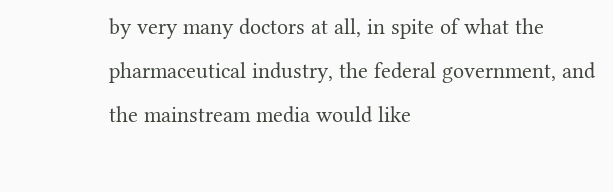by very many doctors at all, in spite of what the pharmaceutical industry, the federal government, and the mainstream media would like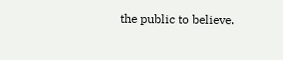the public to believe.